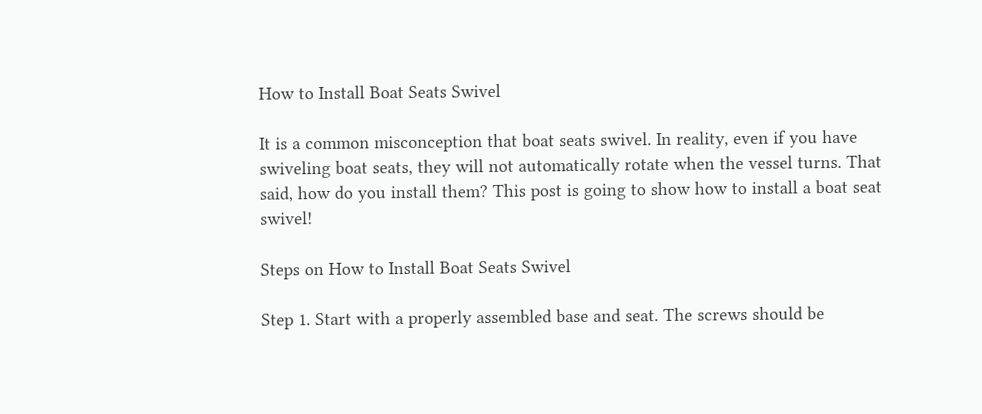How to Install Boat Seats Swivel

It is a common misconception that boat seats swivel. In reality, even if you have swiveling boat seats, they will not automatically rotate when the vessel turns. That said, how do you install them? This post is going to show how to install a boat seat swivel!

Steps on How to Install Boat Seats Swivel

Step 1. Start with a properly assembled base and seat. The screws should be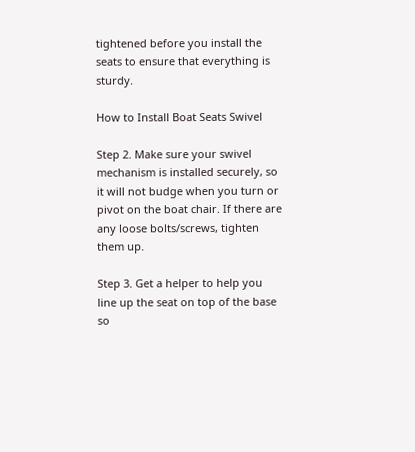tightened before you install the seats to ensure that everything is sturdy.

How to Install Boat Seats Swivel

Step 2. Make sure your swivel mechanism is installed securely, so it will not budge when you turn or pivot on the boat chair. If there are any loose bolts/screws, tighten them up.

Step 3. Get a helper to help you line up the seat on top of the base so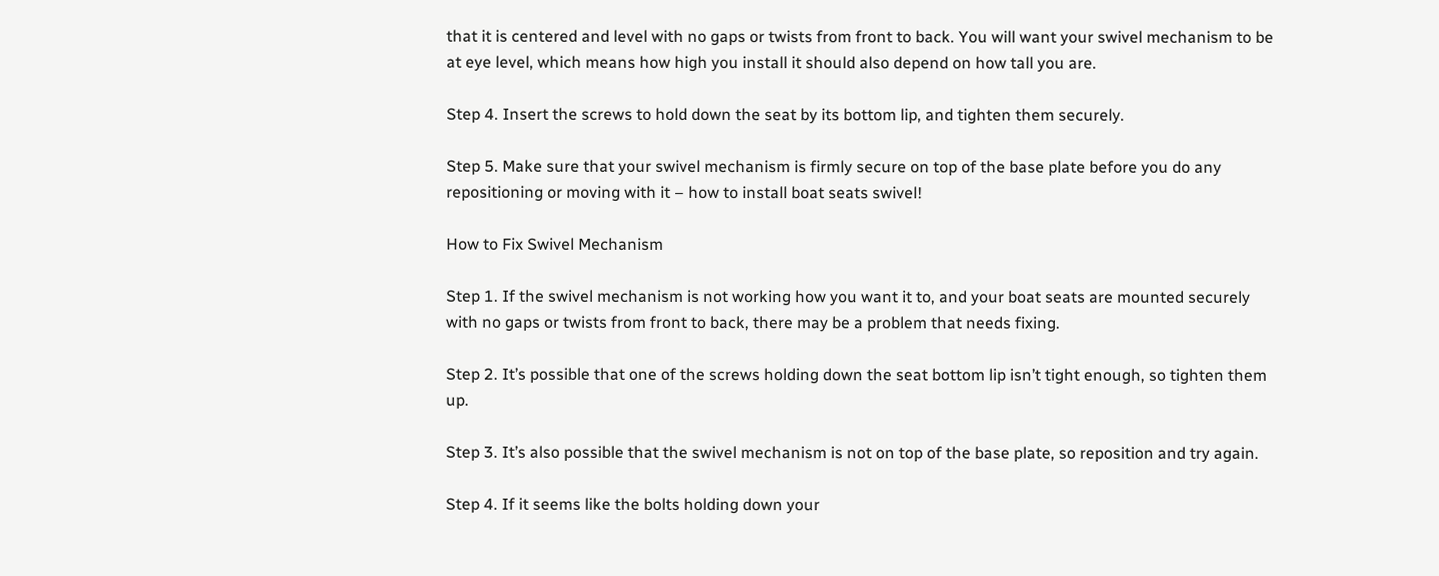that it is centered and level with no gaps or twists from front to back. You will want your swivel mechanism to be at eye level, which means how high you install it should also depend on how tall you are.

Step 4. Insert the screws to hold down the seat by its bottom lip, and tighten them securely.

Step 5. Make sure that your swivel mechanism is firmly secure on top of the base plate before you do any repositioning or moving with it – how to install boat seats swivel!

How to Fix Swivel Mechanism

Step 1. If the swivel mechanism is not working how you want it to, and your boat seats are mounted securely with no gaps or twists from front to back, there may be a problem that needs fixing.

Step 2. It’s possible that one of the screws holding down the seat bottom lip isn’t tight enough, so tighten them up.

Step 3. It’s also possible that the swivel mechanism is not on top of the base plate, so reposition and try again.

Step 4. If it seems like the bolts holding down your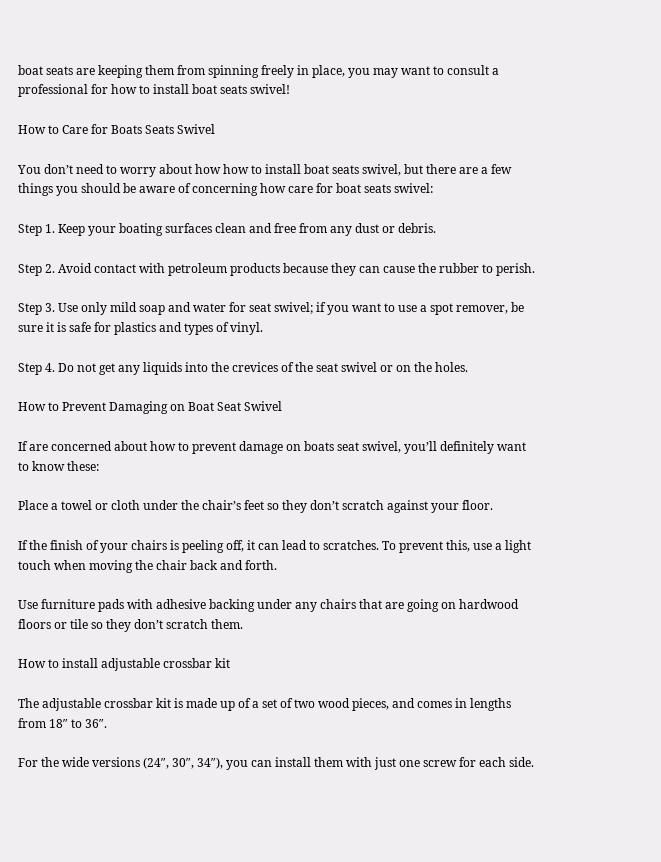boat seats are keeping them from spinning freely in place, you may want to consult a professional for how to install boat seats swivel!

How to Care for Boats Seats Swivel

You don’t need to worry about how how to install boat seats swivel, but there are a few things you should be aware of concerning how care for boat seats swivel:

Step 1. Keep your boating surfaces clean and free from any dust or debris.

Step 2. Avoid contact with petroleum products because they can cause the rubber to perish.

Step 3. Use only mild soap and water for seat swivel; if you want to use a spot remover, be sure it is safe for plastics and types of vinyl.

Step 4. Do not get any liquids into the crevices of the seat swivel or on the holes.

How to Prevent Damaging on Boat Seat Swivel

If are concerned about how to prevent damage on boats seat swivel, you’ll definitely want to know these:

Place a towel or cloth under the chair’s feet so they don’t scratch against your floor.

If the finish of your chairs is peeling off, it can lead to scratches. To prevent this, use a light touch when moving the chair back and forth.

Use furniture pads with adhesive backing under any chairs that are going on hardwood floors or tile so they don’t scratch them.

How to install adjustable crossbar kit

The adjustable crossbar kit is made up of a set of two wood pieces, and comes in lengths from 18″ to 36″.

For the wide versions (24″, 30″, 34″), you can install them with just one screw for each side.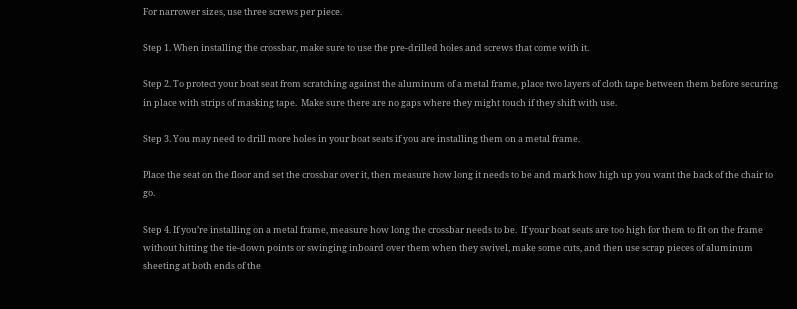For narrower sizes, use three screws per piece.

Step 1. When installing the crossbar, make sure to use the pre-drilled holes and screws that come with it.

Step 2. To protect your boat seat from scratching against the aluminum of a metal frame, place two layers of cloth tape between them before securing in place with strips of masking tape.  Make sure there are no gaps where they might touch if they shift with use.

Step 3. You may need to drill more holes in your boat seats if you are installing them on a metal frame.

Place the seat on the floor and set the crossbar over it, then measure how long it needs to be and mark how high up you want the back of the chair to go.

Step 4. If you’re installing on a metal frame, measure how long the crossbar needs to be.  If your boat seats are too high for them to fit on the frame without hitting the tie-down points or swinging inboard over them when they swivel, make some cuts, and then use scrap pieces of aluminum sheeting at both ends of the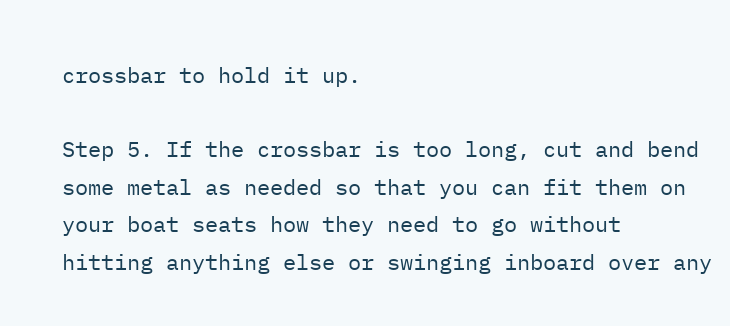crossbar to hold it up.

Step 5. If the crossbar is too long, cut and bend some metal as needed so that you can fit them on your boat seats how they need to go without hitting anything else or swinging inboard over any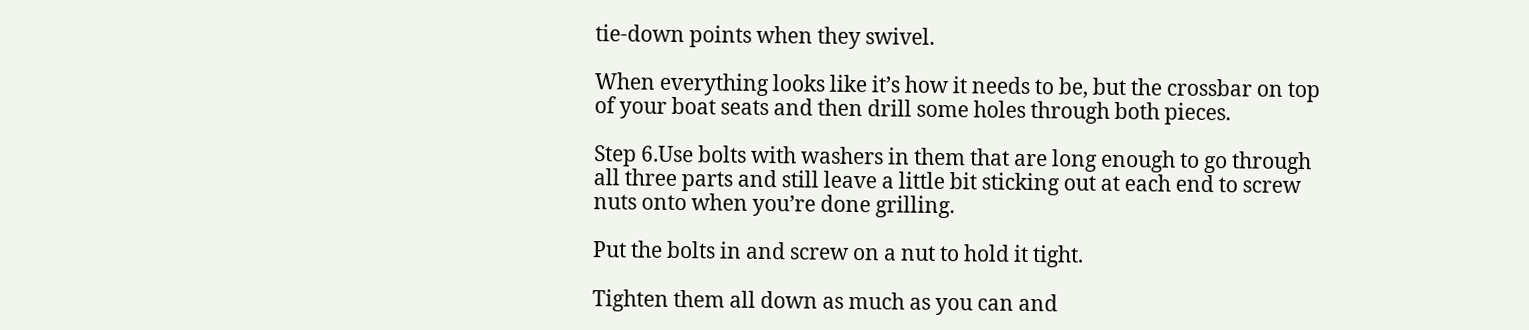tie-down points when they swivel.

When everything looks like it’s how it needs to be, but the crossbar on top of your boat seats and then drill some holes through both pieces.

Step 6.Use bolts with washers in them that are long enough to go through all three parts and still leave a little bit sticking out at each end to screw nuts onto when you’re done grilling.

Put the bolts in and screw on a nut to hold it tight.

Tighten them all down as much as you can and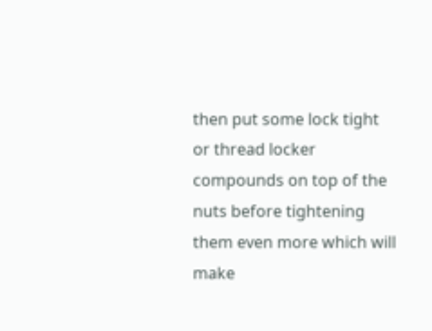then put some lock tight or thread locker compounds on top of the nuts before tightening them even more which will make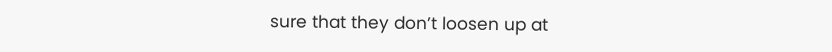sure that they don’t loosen up at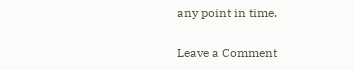any point in time.

Leave a Comment